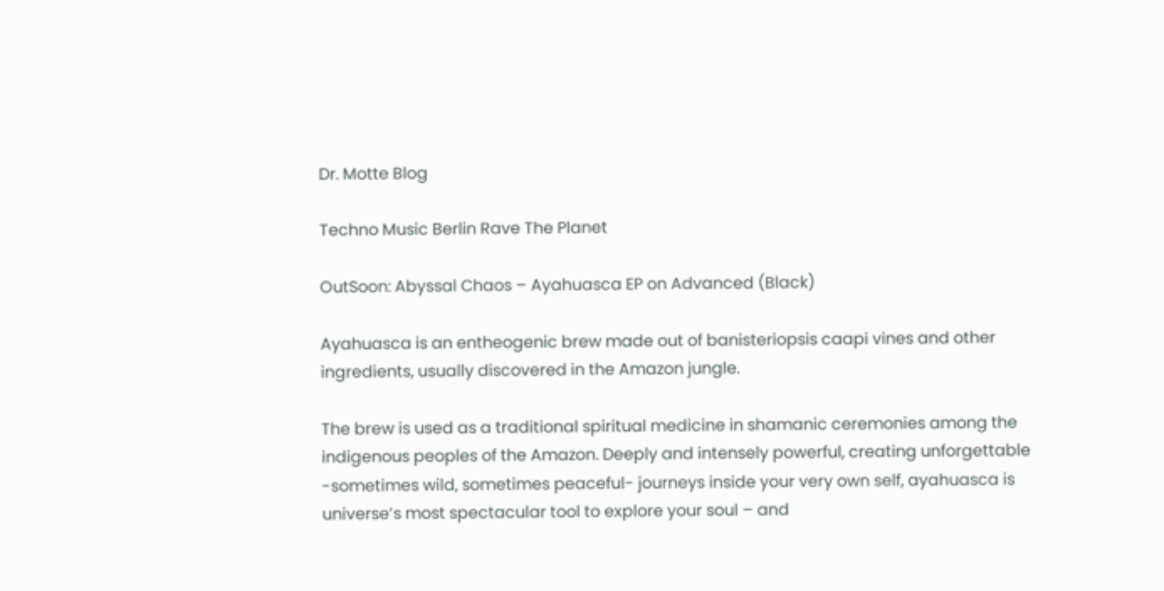Dr. Motte Blog

Techno Music Berlin Rave The Planet

OutSoon: Abyssal Chaos – Ayahuasca EP on Advanced (Black)

Ayahuasca is an entheogenic brew made out of banisteriopsis caapi vines and other ingredients, usually discovered in the Amazon jungle.

The brew is used as a traditional spiritual medicine in shamanic ceremonies among the indigenous peoples of the Amazon. Deeply and intensely powerful, creating unforgettable -sometimes wild, sometimes peaceful- journeys inside your very own self, ayahuasca is universe’s most spectacular tool to explore your soul – and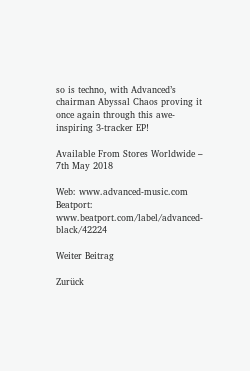so is techno, with Advanced’s chairman Abyssal Chaos proving it once again through this awe-inspiring 3-tracker EP!

Available From Stores Worldwide – 7th May 2018

Web: www.advanced-music.com
Beatport: www.beatport.com/label/advanced-black/42224

Weiter Beitrag

Zurück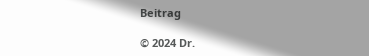Beitrag

© 2024 Dr.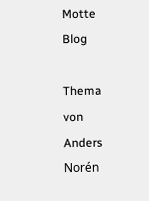Motte Blog

Thema von Anders Norén